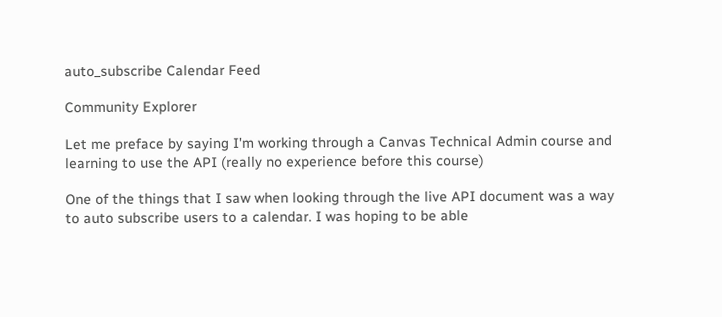auto_subscribe Calendar Feed

Community Explorer

Let me preface by saying I'm working through a Canvas Technical Admin course and learning to use the API (really no experience before this course)

One of the things that I saw when looking through the live API document was a way to auto subscribe users to a calendar. I was hoping to be able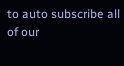to auto subscribe all of our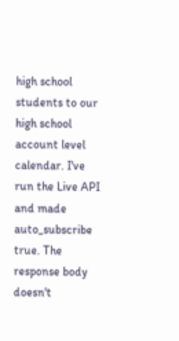high school students to our high school account level calendar. I've run the Live API and made auto_subscribe true. The response body doesn't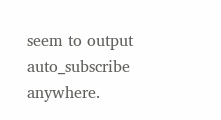seem to output auto_subscribe anywhere.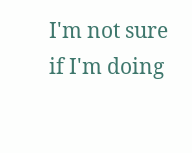I'm not sure if I'm doing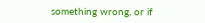something wrong, or if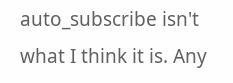auto_subscribe isn't what I think it is. Any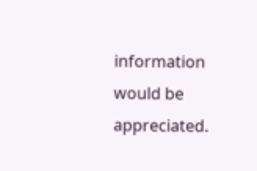information would be appreciated.